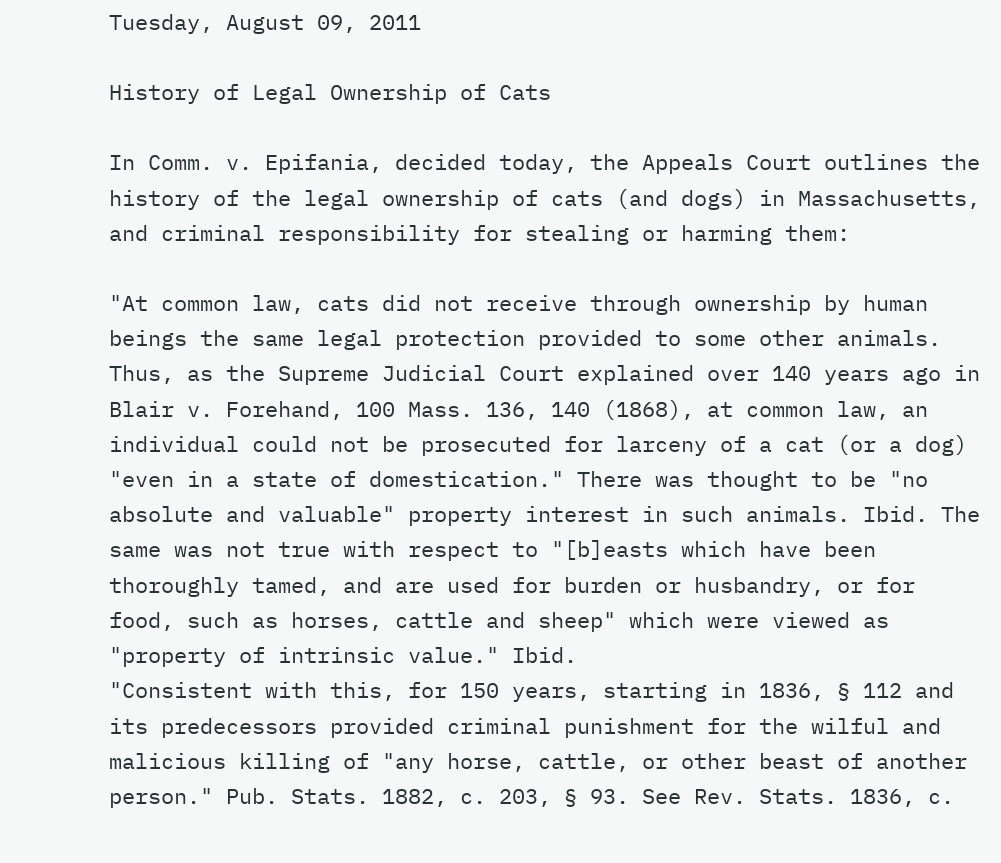Tuesday, August 09, 2011

History of Legal Ownership of Cats

In Comm. v. Epifania, decided today, the Appeals Court outlines the history of the legal ownership of cats (and dogs) in Massachusetts, and criminal responsibility for stealing or harming them:

"At common law, cats did not receive through ownership by human beings the same legal protection provided to some other animals. Thus, as the Supreme Judicial Court explained over 140 years ago in Blair v. Forehand, 100 Mass. 136, 140 (1868), at common law, an individual could not be prosecuted for larceny of a cat (or a dog) "even in a state of domestication." There was thought to be "no absolute and valuable" property interest in such animals. Ibid. The same was not true with respect to "[b]easts which have been thoroughly tamed, and are used for burden or husbandry, or for food, such as horses, cattle and sheep" which were viewed as "property of intrinsic value." Ibid.
"Consistent with this, for 150 years, starting in 1836, § 112 and its predecessors provided criminal punishment for the wilful and malicious killing of "any horse, cattle, or other beast of another person." Pub. Stats. 1882, c. 203, § 93. See Rev. Stats. 1836, c.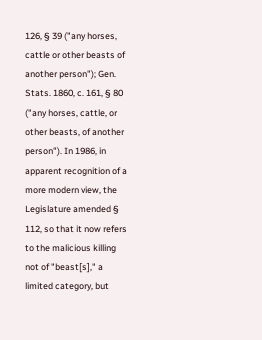126, § 39 ("any horses, cattle or other beasts of another person"); Gen. Stats. 1860, c. 161, § 80 ("any horses, cattle, or other beasts, of another person"). In 1986, in apparent recognition of a more modern view, the Legislature amended § 112, so that it now refers to the malicious killing not of "beast[s]," a limited category, but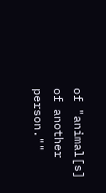of "animal[s] of another person.""